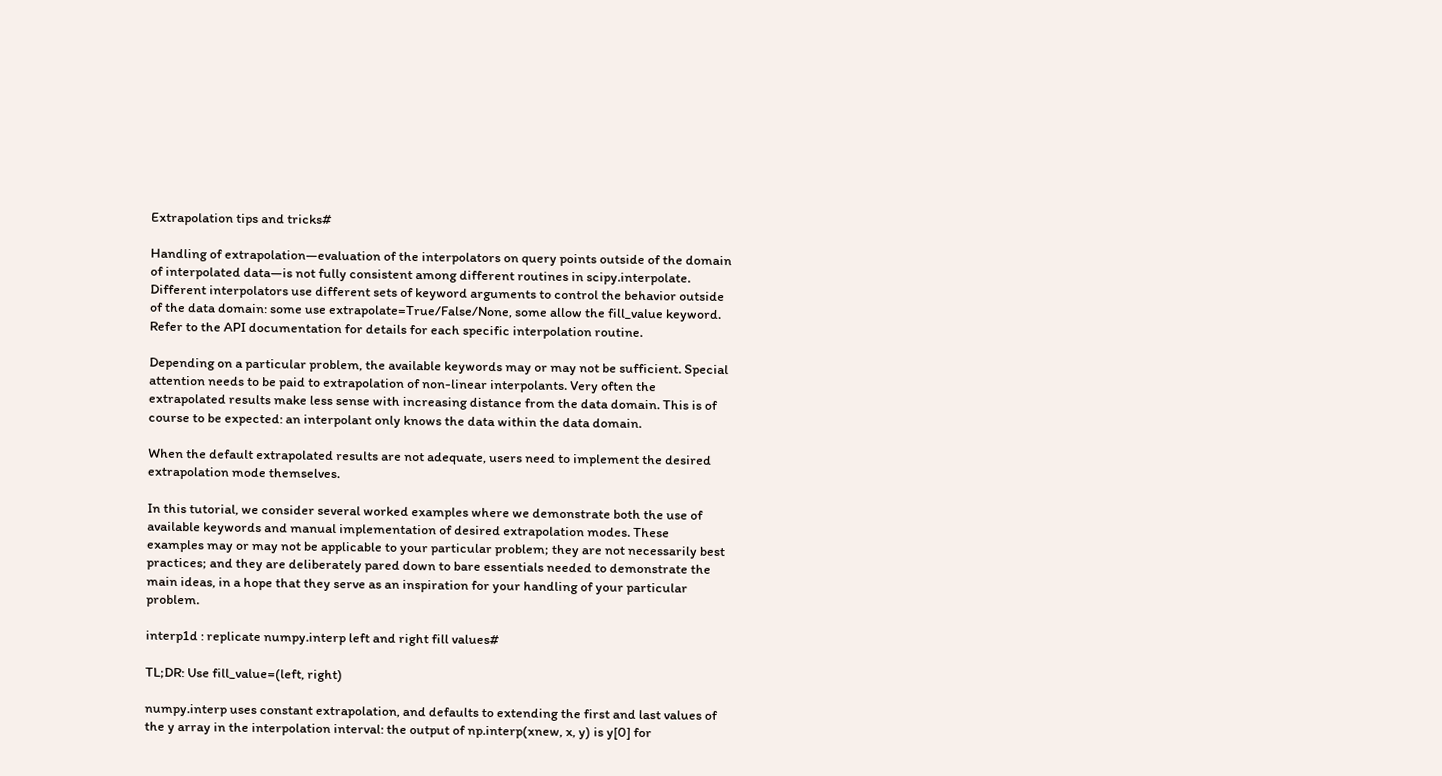Extrapolation tips and tricks#

Handling of extrapolation—evaluation of the interpolators on query points outside of the domain of interpolated data—is not fully consistent among different routines in scipy.interpolate. Different interpolators use different sets of keyword arguments to control the behavior outside of the data domain: some use extrapolate=True/False/None, some allow the fill_value keyword. Refer to the API documentation for details for each specific interpolation routine.

Depending on a particular problem, the available keywords may or may not be sufficient. Special attention needs to be paid to extrapolation of non-linear interpolants. Very often the extrapolated results make less sense with increasing distance from the data domain. This is of course to be expected: an interpolant only knows the data within the data domain.

When the default extrapolated results are not adequate, users need to implement the desired extrapolation mode themselves.

In this tutorial, we consider several worked examples where we demonstrate both the use of available keywords and manual implementation of desired extrapolation modes. These examples may or may not be applicable to your particular problem; they are not necessarily best practices; and they are deliberately pared down to bare essentials needed to demonstrate the main ideas, in a hope that they serve as an inspiration for your handling of your particular problem.

interp1d : replicate numpy.interp left and right fill values#

TL;DR: Use fill_value=(left, right)

numpy.interp uses constant extrapolation, and defaults to extending the first and last values of the y array in the interpolation interval: the output of np.interp(xnew, x, y) is y[0] for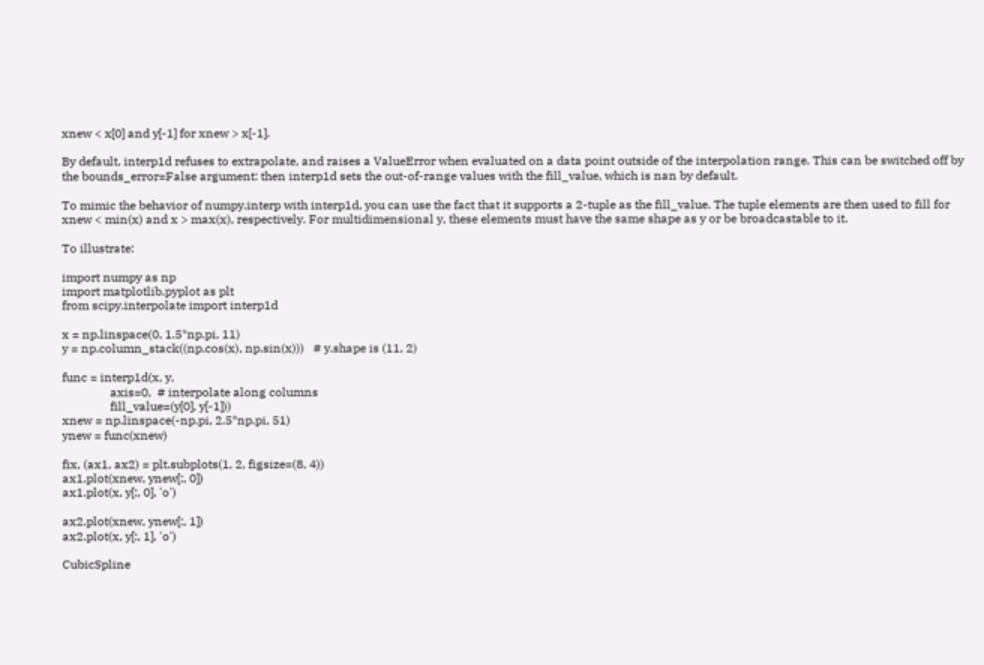xnew < x[0] and y[-1] for xnew > x[-1].

By default, interp1d refuses to extrapolate, and raises a ValueError when evaluated on a data point outside of the interpolation range. This can be switched off by the bounds_error=False argument: then interp1d sets the out-of-range values with the fill_value, which is nan by default.

To mimic the behavior of numpy.interp with interp1d, you can use the fact that it supports a 2-tuple as the fill_value. The tuple elements are then used to fill for xnew < min(x) and x > max(x), respectively. For multidimensional y, these elements must have the same shape as y or be broadcastable to it.

To illustrate:

import numpy as np
import matplotlib.pyplot as plt
from scipy.interpolate import interp1d

x = np.linspace(0, 1.5*np.pi, 11)
y = np.column_stack((np.cos(x), np.sin(x)))   # y.shape is (11, 2)

func = interp1d(x, y,
                axis=0,  # interpolate along columns
                fill_value=(y[0], y[-1]))
xnew = np.linspace(-np.pi, 2.5*np.pi, 51)
ynew = func(xnew)

fix, (ax1, ax2) = plt.subplots(1, 2, figsize=(8, 4))
ax1.plot(xnew, ynew[:, 0])
ax1.plot(x, y[:, 0], 'o')

ax2.plot(xnew, ynew[:, 1])
ax2.plot(x, y[:, 1], 'o')

CubicSpline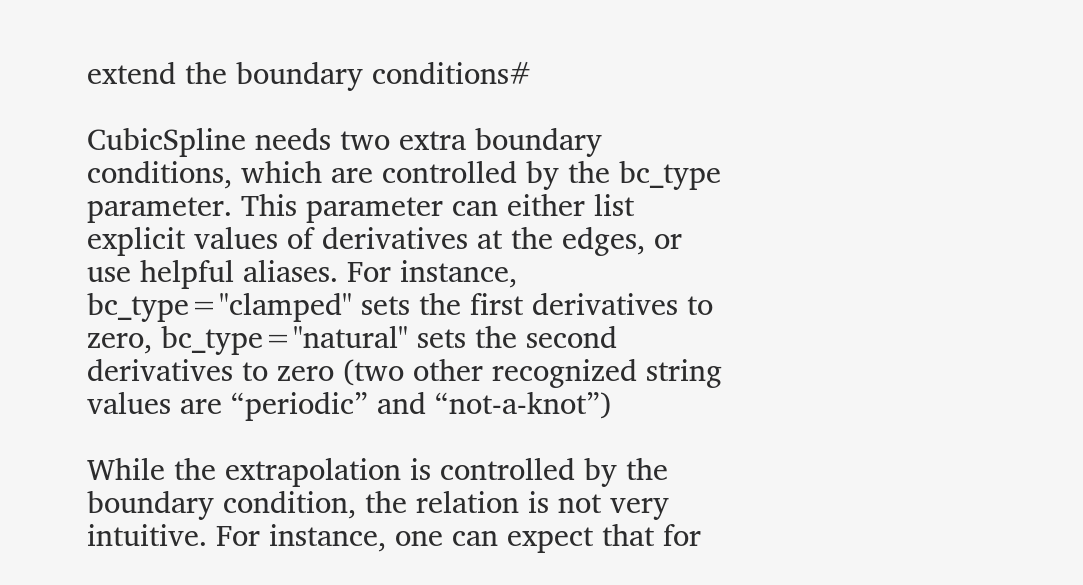extend the boundary conditions#

CubicSpline needs two extra boundary conditions, which are controlled by the bc_type parameter. This parameter can either list explicit values of derivatives at the edges, or use helpful aliases. For instance, bc_type="clamped" sets the first derivatives to zero, bc_type="natural" sets the second derivatives to zero (two other recognized string values are “periodic” and “not-a-knot”)

While the extrapolation is controlled by the boundary condition, the relation is not very intuitive. For instance, one can expect that for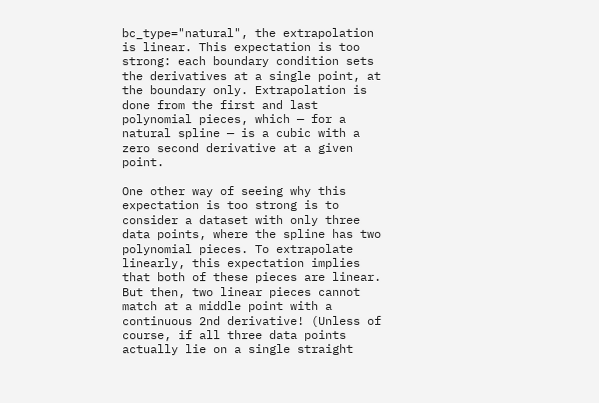bc_type="natural", the extrapolation is linear. This expectation is too strong: each boundary condition sets the derivatives at a single point, at the boundary only. Extrapolation is done from the first and last polynomial pieces, which — for a natural spline — is a cubic with a zero second derivative at a given point.

One other way of seeing why this expectation is too strong is to consider a dataset with only three data points, where the spline has two polynomial pieces. To extrapolate linearly, this expectation implies that both of these pieces are linear. But then, two linear pieces cannot match at a middle point with a continuous 2nd derivative! (Unless of course, if all three data points actually lie on a single straight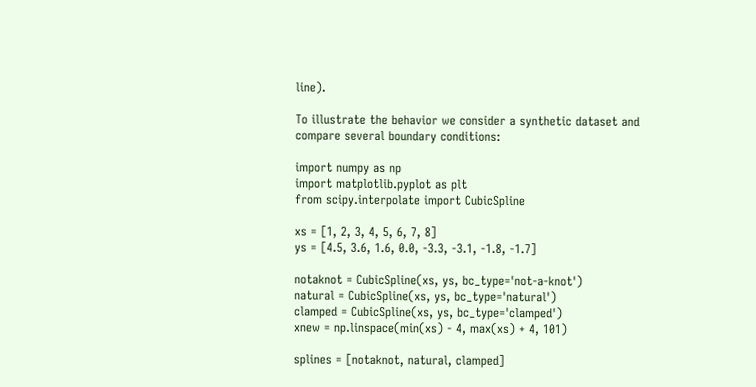line).

To illustrate the behavior we consider a synthetic dataset and compare several boundary conditions:

import numpy as np
import matplotlib.pyplot as plt
from scipy.interpolate import CubicSpline

xs = [1, 2, 3, 4, 5, 6, 7, 8]
ys = [4.5, 3.6, 1.6, 0.0, -3.3, -3.1, -1.8, -1.7]

notaknot = CubicSpline(xs, ys, bc_type='not-a-knot')
natural = CubicSpline(xs, ys, bc_type='natural')
clamped = CubicSpline(xs, ys, bc_type='clamped')
xnew = np.linspace(min(xs) - 4, max(xs) + 4, 101)

splines = [notaknot, natural, clamped]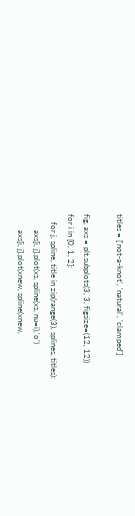titles = ['not-a-knot', 'natural', 'clamped']

fig, axs = plt.subplots(3, 3, figsize=(12, 12))
for i in [0, 1, 2]:
    for j, spline, title in zip(range(3), splines, titles):
        axs[i, j].plot(xs, spline(xs, nu=i),'o')
        axs[i, j].plot(xnew, spline(xnew,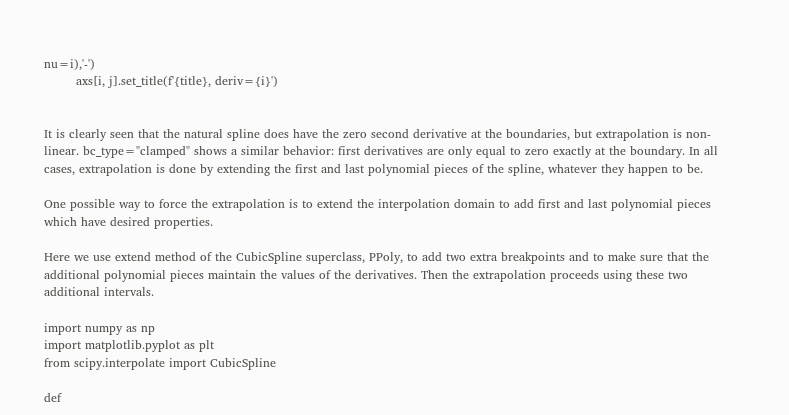nu=i),'-')
        axs[i, j].set_title(f'{title}, deriv={i}')


It is clearly seen that the natural spline does have the zero second derivative at the boundaries, but extrapolation is non-linear. bc_type="clamped" shows a similar behavior: first derivatives are only equal to zero exactly at the boundary. In all cases, extrapolation is done by extending the first and last polynomial pieces of the spline, whatever they happen to be.

One possible way to force the extrapolation is to extend the interpolation domain to add first and last polynomial pieces which have desired properties.

Here we use extend method of the CubicSpline superclass, PPoly, to add two extra breakpoints and to make sure that the additional polynomial pieces maintain the values of the derivatives. Then the extrapolation proceeds using these two additional intervals.

import numpy as np
import matplotlib.pyplot as plt
from scipy.interpolate import CubicSpline

def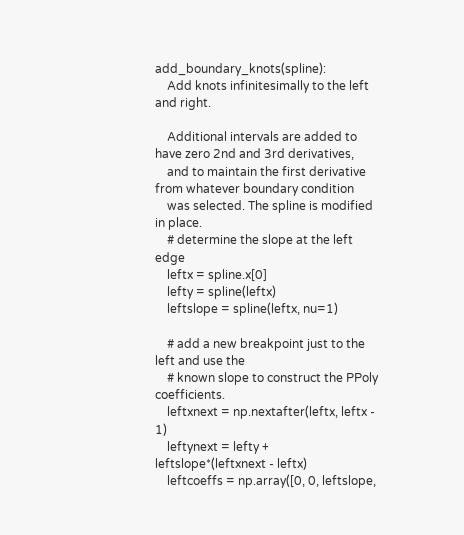add_boundary_knots(spline):
    Add knots infinitesimally to the left and right.

    Additional intervals are added to have zero 2nd and 3rd derivatives,
    and to maintain the first derivative from whatever boundary condition
    was selected. The spline is modified in place.
    # determine the slope at the left edge
    leftx = spline.x[0]
    lefty = spline(leftx)
    leftslope = spline(leftx, nu=1)

    # add a new breakpoint just to the left and use the
    # known slope to construct the PPoly coefficients.
    leftxnext = np.nextafter(leftx, leftx - 1)
    leftynext = lefty + leftslope*(leftxnext - leftx)
    leftcoeffs = np.array([0, 0, leftslope,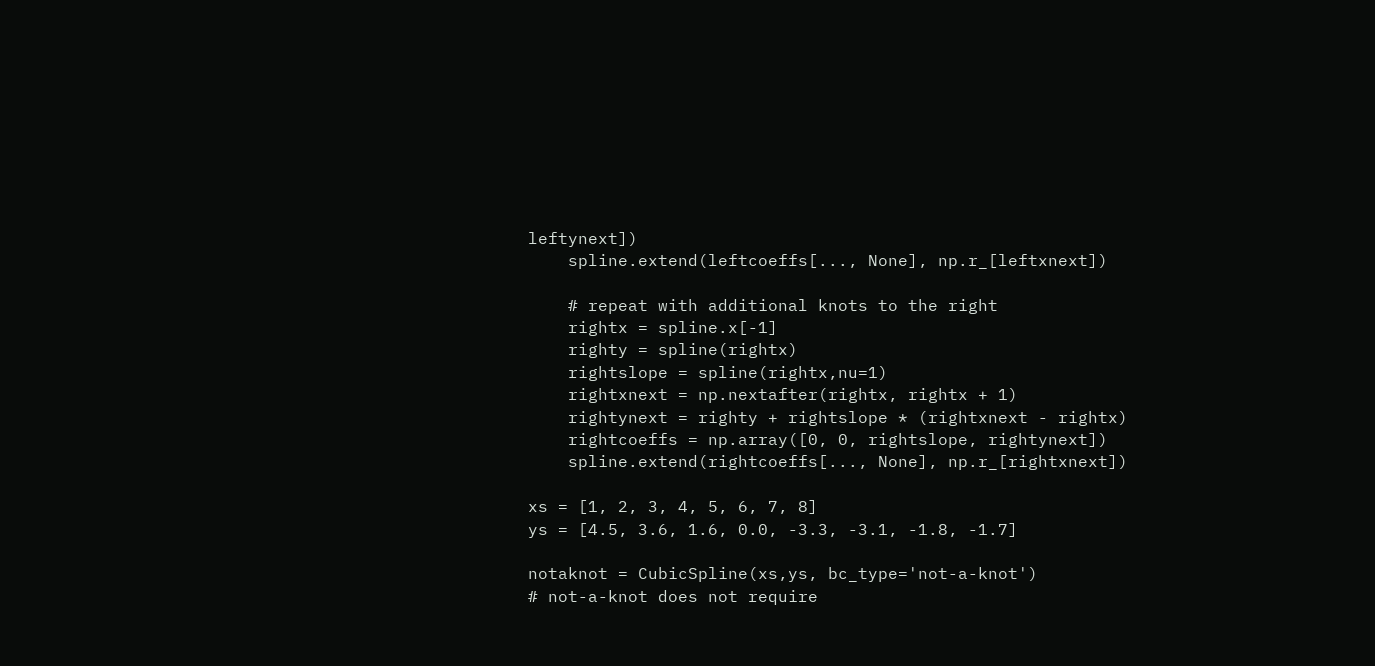leftynext])
    spline.extend(leftcoeffs[..., None], np.r_[leftxnext])

    # repeat with additional knots to the right
    rightx = spline.x[-1]
    righty = spline(rightx)
    rightslope = spline(rightx,nu=1)
    rightxnext = np.nextafter(rightx, rightx + 1)
    rightynext = righty + rightslope * (rightxnext - rightx)
    rightcoeffs = np.array([0, 0, rightslope, rightynext])
    spline.extend(rightcoeffs[..., None], np.r_[rightxnext])

xs = [1, 2, 3, 4, 5, 6, 7, 8]
ys = [4.5, 3.6, 1.6, 0.0, -3.3, -3.1, -1.8, -1.7]

notaknot = CubicSpline(xs,ys, bc_type='not-a-knot')
# not-a-knot does not require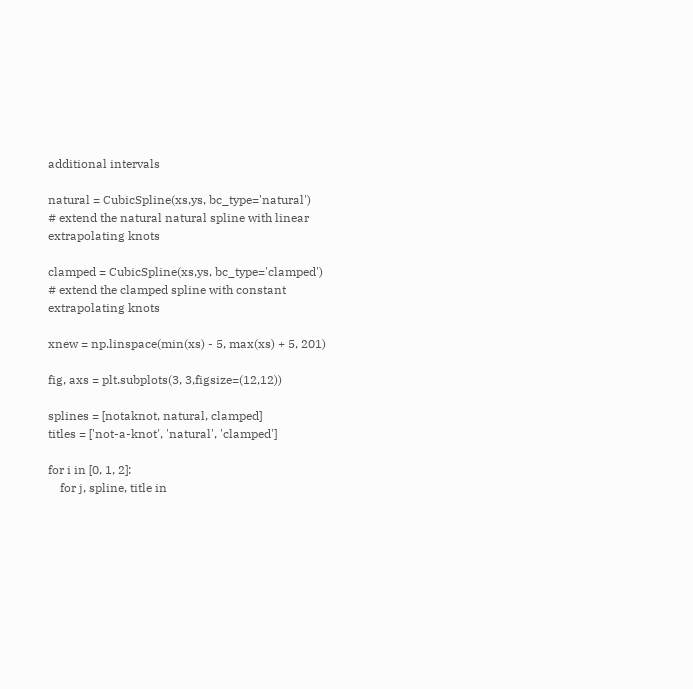additional intervals

natural = CubicSpline(xs,ys, bc_type='natural')
# extend the natural natural spline with linear extrapolating knots

clamped = CubicSpline(xs,ys, bc_type='clamped')
# extend the clamped spline with constant extrapolating knots

xnew = np.linspace(min(xs) - 5, max(xs) + 5, 201)

fig, axs = plt.subplots(3, 3,figsize=(12,12))

splines = [notaknot, natural, clamped]
titles = ['not-a-knot', 'natural', 'clamped']

for i in [0, 1, 2]:
    for j, spline, title in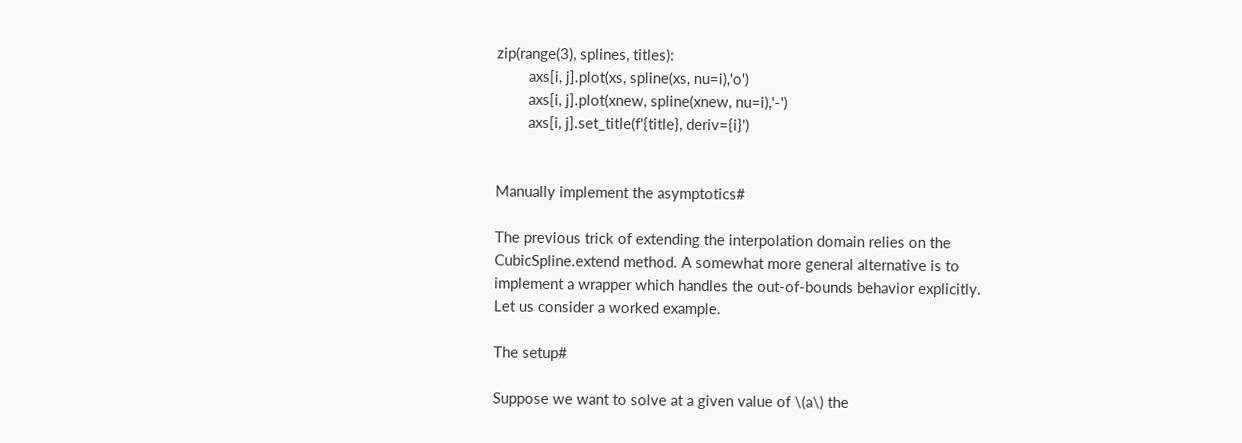zip(range(3), splines, titles):
        axs[i, j].plot(xs, spline(xs, nu=i),'o')
        axs[i, j].plot(xnew, spline(xnew, nu=i),'-')
        axs[i, j].set_title(f'{title}, deriv={i}')


Manually implement the asymptotics#

The previous trick of extending the interpolation domain relies on the CubicSpline.extend method. A somewhat more general alternative is to implement a wrapper which handles the out-of-bounds behavior explicitly. Let us consider a worked example.

The setup#

Suppose we want to solve at a given value of \(a\) the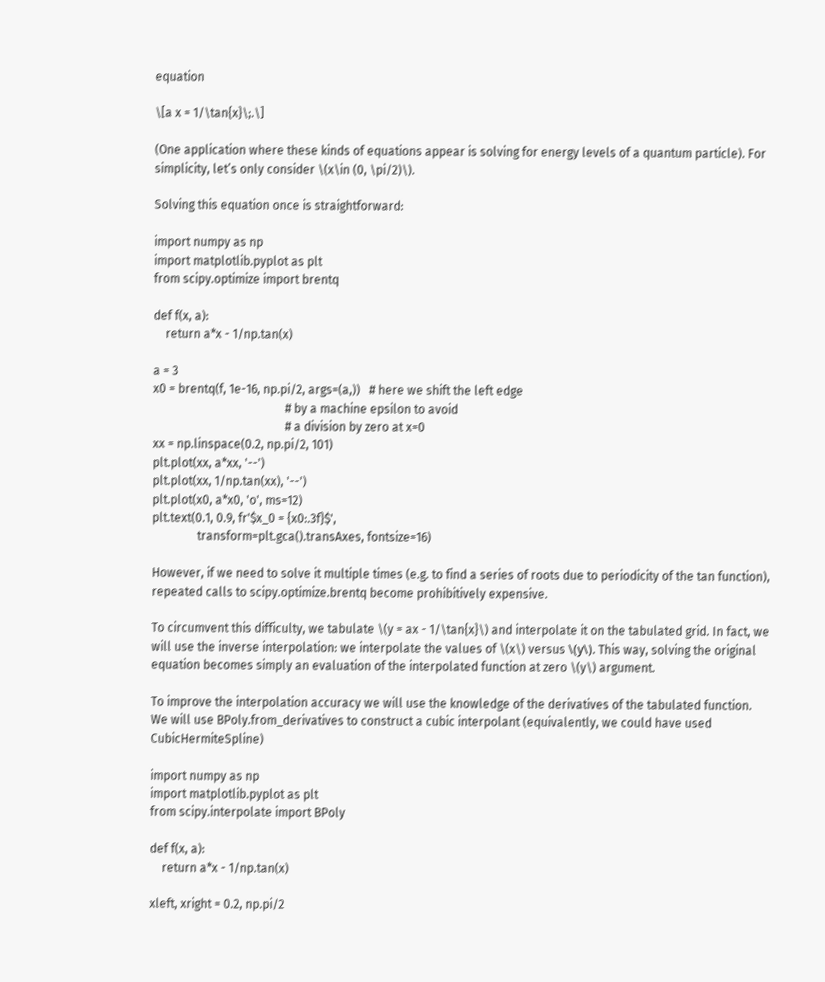equation

\[a x = 1/\tan{x}\;.\]

(One application where these kinds of equations appear is solving for energy levels of a quantum particle). For simplicity, let’s only consider \(x\in (0, \pi/2)\).

Solving this equation once is straightforward:

import numpy as np
import matplotlib.pyplot as plt
from scipy.optimize import brentq

def f(x, a):
    return a*x - 1/np.tan(x)

a = 3
x0 = brentq(f, 1e-16, np.pi/2, args=(a,))   # here we shift the left edge
                                            # by a machine epsilon to avoid
                                            # a division by zero at x=0
xx = np.linspace(0.2, np.pi/2, 101)
plt.plot(xx, a*xx, '--')
plt.plot(xx, 1/np.tan(xx), '--')
plt.plot(x0, a*x0, 'o', ms=12)
plt.text(0.1, 0.9, fr'$x_0 = {x0:.3f}$',
               transform=plt.gca().transAxes, fontsize=16)

However, if we need to solve it multiple times (e.g. to find a series of roots due to periodicity of the tan function), repeated calls to scipy.optimize.brentq become prohibitively expensive.

To circumvent this difficulty, we tabulate \(y = ax - 1/\tan{x}\) and interpolate it on the tabulated grid. In fact, we will use the inverse interpolation: we interpolate the values of \(x\) versus \(у\). This way, solving the original equation becomes simply an evaluation of the interpolated function at zero \(y\) argument.

To improve the interpolation accuracy we will use the knowledge of the derivatives of the tabulated function. We will use BPoly.from_derivatives to construct a cubic interpolant (equivalently, we could have used CubicHermiteSpline)

import numpy as np
import matplotlib.pyplot as plt
from scipy.interpolate import BPoly

def f(x, a):
    return a*x - 1/np.tan(x)

xleft, xright = 0.2, np.pi/2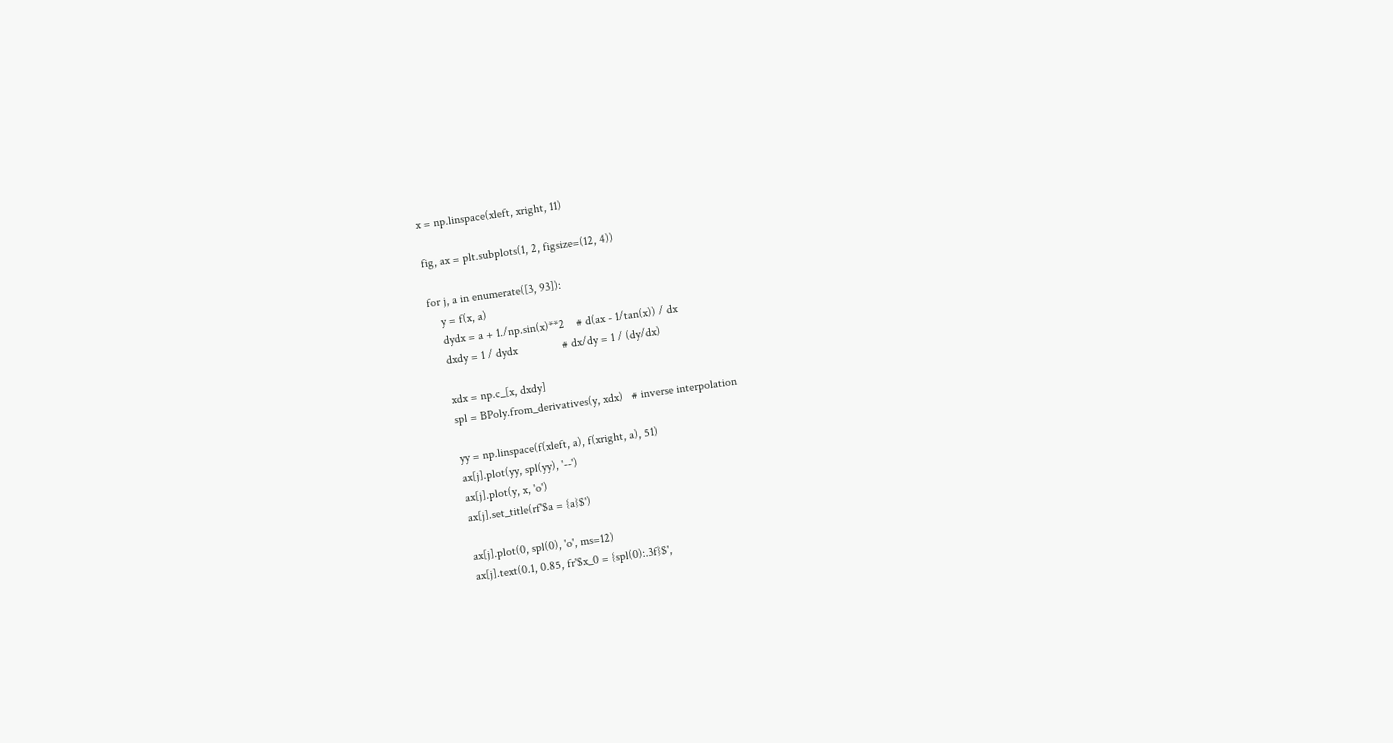x = np.linspace(xleft, xright, 11)

fig, ax = plt.subplots(1, 2, figsize=(12, 4))

for j, a in enumerate([3, 93]):
    y = f(x, a)
    dydx = a + 1./np.sin(x)**2    # d(ax - 1/tan(x)) / dx
    dxdy = 1 / dydx               # dx/dy = 1 / (dy/dx)

    xdx = np.c_[x, dxdy]
    spl = BPoly.from_derivatives(y, xdx)   # inverse interpolation

    yy = np.linspace(f(xleft, a), f(xright, a), 51)
    ax[j].plot(yy, spl(yy), '--')
    ax[j].plot(y, x, 'o')
    ax[j].set_title(rf'$a = {a}$')

    ax[j].plot(0, spl(0), 'o', ms=12)
    ax[j].text(0.1, 0.85, fr'$x_0 = {spl(0):.3f}$',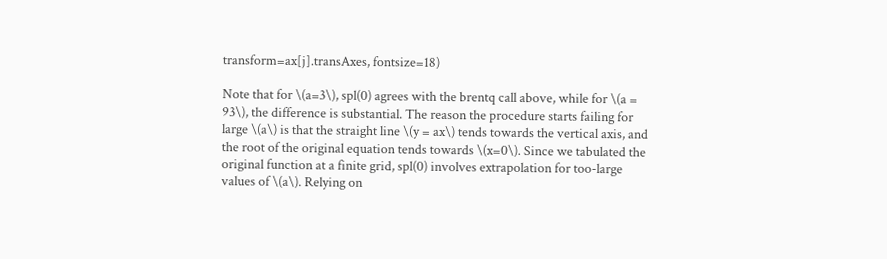transform=ax[j].transAxes, fontsize=18)

Note that for \(a=3\), spl(0) agrees with the brentq call above, while for \(a = 93\), the difference is substantial. The reason the procedure starts failing for large \(a\) is that the straight line \(y = ax\) tends towards the vertical axis, and the root of the original equation tends towards \(x=0\). Since we tabulated the original function at a finite grid, spl(0) involves extrapolation for too-large values of \(a\). Relying on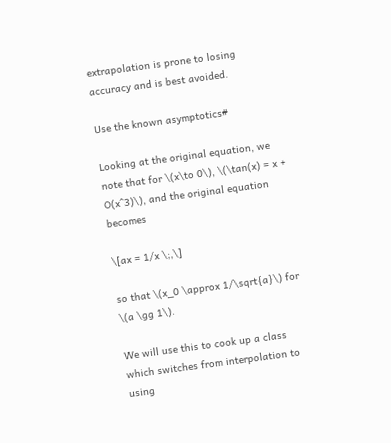extrapolation is prone to losing accuracy and is best avoided.

Use the known asymptotics#

Looking at the original equation, we note that for \(x\to 0\), \(\tan(x) = x + O(x^3)\), and the original equation becomes

\[ax = 1/x \;,\]

so that \(x_0 \approx 1/\sqrt{a}\) for \(a \gg 1\).

We will use this to cook up a class which switches from interpolation to using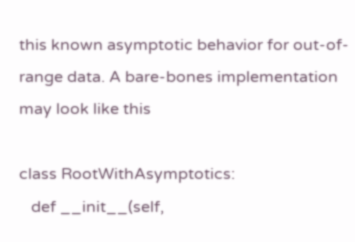this known asymptotic behavior for out-of-range data. A bare-bones implementation may look like this

class RootWithAsymptotics:
   def __init__(self,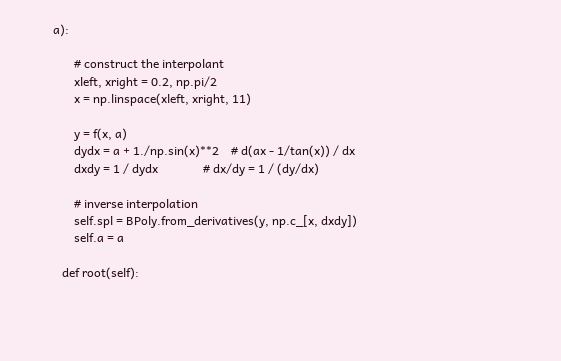a):

       # construct the interpolant
       xleft, xright = 0.2, np.pi/2
       x = np.linspace(xleft, xright, 11)

       y = f(x, a)
       dydx = a + 1./np.sin(x)**2    # d(ax - 1/tan(x)) / dx
       dxdy = 1 / dydx               # dx/dy = 1 / (dy/dx)

       # inverse interpolation
       self.spl = BPoly.from_derivatives(y, np.c_[x, dxdy])
       self.a = a

   def root(self):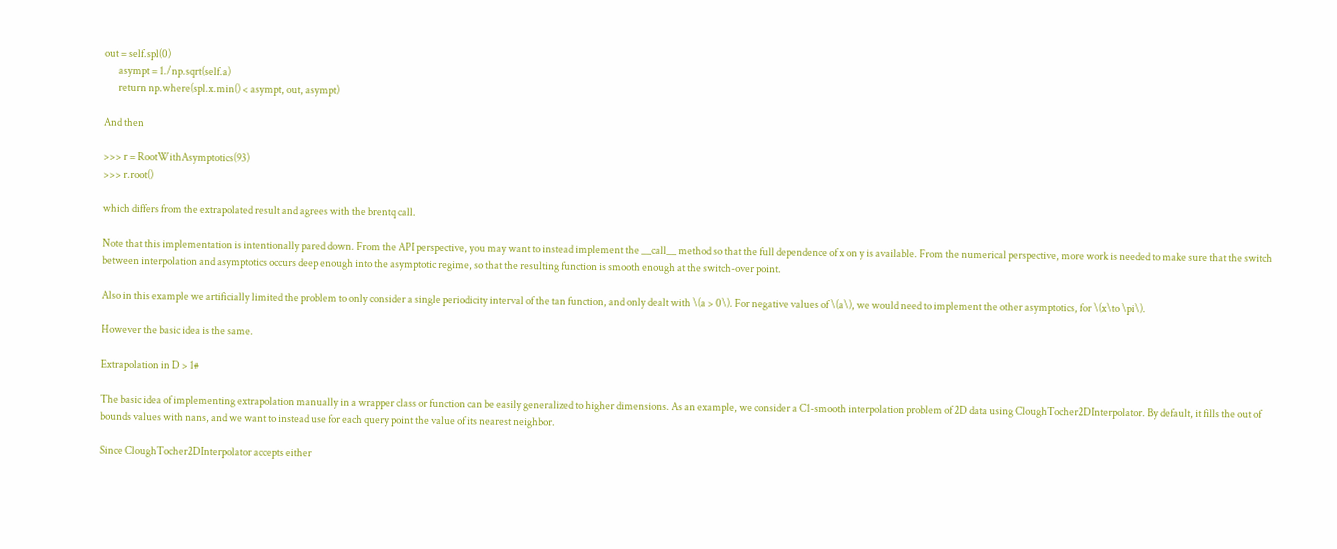out = self.spl(0)
       asympt = 1./np.sqrt(self.a)
       return np.where(spl.x.min() < asympt, out, asympt)

And then

>>> r = RootWithAsymptotics(93)
>>> r.root()

which differs from the extrapolated result and agrees with the brentq call.

Note that this implementation is intentionally pared down. From the API perspective, you may want to instead implement the __call__ method so that the full dependence of x on y is available. From the numerical perspective, more work is needed to make sure that the switch between interpolation and asymptotics occurs deep enough into the asymptotic regime, so that the resulting function is smooth enough at the switch-over point.

Also in this example we artificially limited the problem to only consider a single periodicity interval of the tan function, and only dealt with \(a > 0\). For negative values of \(a\), we would need to implement the other asymptotics, for \(x\to \pi\).

However the basic idea is the same.

Extrapolation in D > 1#

The basic idea of implementing extrapolation manually in a wrapper class or function can be easily generalized to higher dimensions. As an example, we consider a C1-smooth interpolation problem of 2D data using CloughTocher2DInterpolator. By default, it fills the out of bounds values with nans, and we want to instead use for each query point the value of its nearest neighbor.

Since CloughTocher2DInterpolator accepts either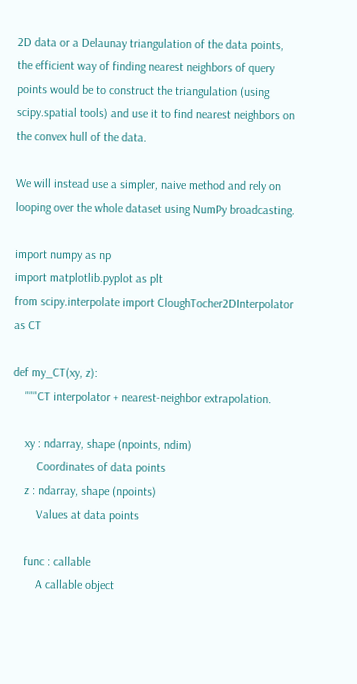2D data or a Delaunay triangulation of the data points, the efficient way of finding nearest neighbors of query points would be to construct the triangulation (using scipy.spatial tools) and use it to find nearest neighbors on the convex hull of the data.

We will instead use a simpler, naive method and rely on looping over the whole dataset using NumPy broadcasting.

import numpy as np
import matplotlib.pyplot as plt
from scipy.interpolate import CloughTocher2DInterpolator as CT

def my_CT(xy, z):
    """CT interpolator + nearest-neighbor extrapolation.

    xy : ndarray, shape (npoints, ndim)
        Coordinates of data points
    z : ndarray, shape (npoints)
        Values at data points

    func : callable
        A callable object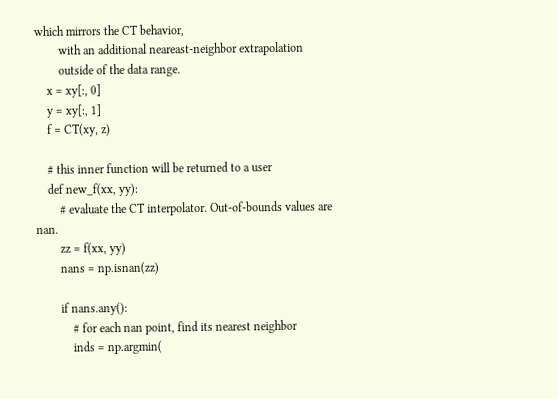which mirrors the CT behavior,
        with an additional neareast-neighbor extrapolation
        outside of the data range.
    x = xy[:, 0]
    y = xy[:, 1]
    f = CT(xy, z)

    # this inner function will be returned to a user
    def new_f(xx, yy):
        # evaluate the CT interpolator. Out-of-bounds values are nan.
        zz = f(xx, yy)
        nans = np.isnan(zz)

        if nans.any():
            # for each nan point, find its nearest neighbor
            inds = np.argmin(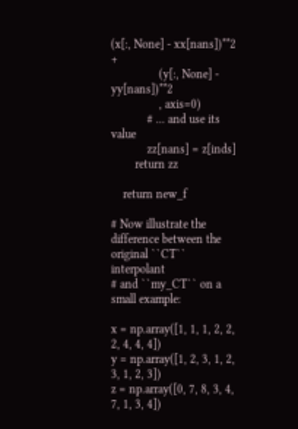(x[:, None] - xx[nans])**2 +
                (y[:, None] - yy[nans])**2
                , axis=0)
            # ... and use its value
            zz[nans] = z[inds]
        return zz

    return new_f

# Now illustrate the difference between the original ``CT`` interpolant
# and ``my_CT`` on a small example:

x = np.array([1, 1, 1, 2, 2, 2, 4, 4, 4])
y = np.array([1, 2, 3, 1, 2, 3, 1, 2, 3])
z = np.array([0, 7, 8, 3, 4, 7, 1, 3, 4])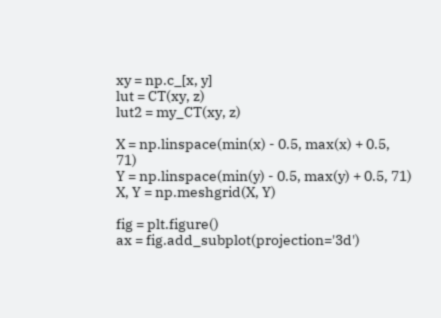xy = np.c_[x, y]
lut = CT(xy, z)
lut2 = my_CT(xy, z)

X = np.linspace(min(x) - 0.5, max(x) + 0.5, 71)
Y = np.linspace(min(y) - 0.5, max(y) + 0.5, 71)
X, Y = np.meshgrid(X, Y)

fig = plt.figure()
ax = fig.add_subplot(projection='3d')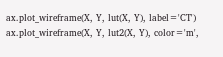ax.plot_wireframe(X, Y, lut(X, Y), label='CT')
ax.plot_wireframe(X, Y, lut2(X, Y), color='m',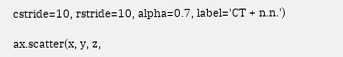cstride=10, rstride=10, alpha=0.7, label='CT + n.n.')

ax.scatter(x, y, z,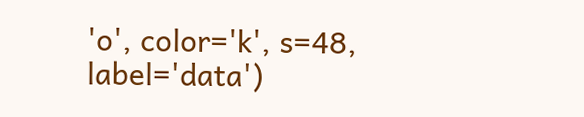'o', color='k', s=48, label='data')